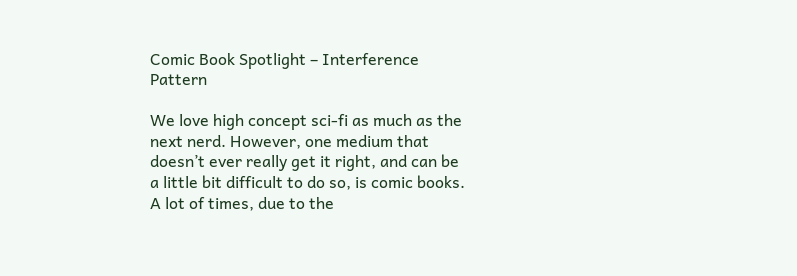Comic Book Spotlight – Interference Pattern

We love high concept sci-fi as much as the next nerd. However, one medium that doesn’t ever really get it right, and can be a little bit difficult to do so, is comic books. A lot of times, due to the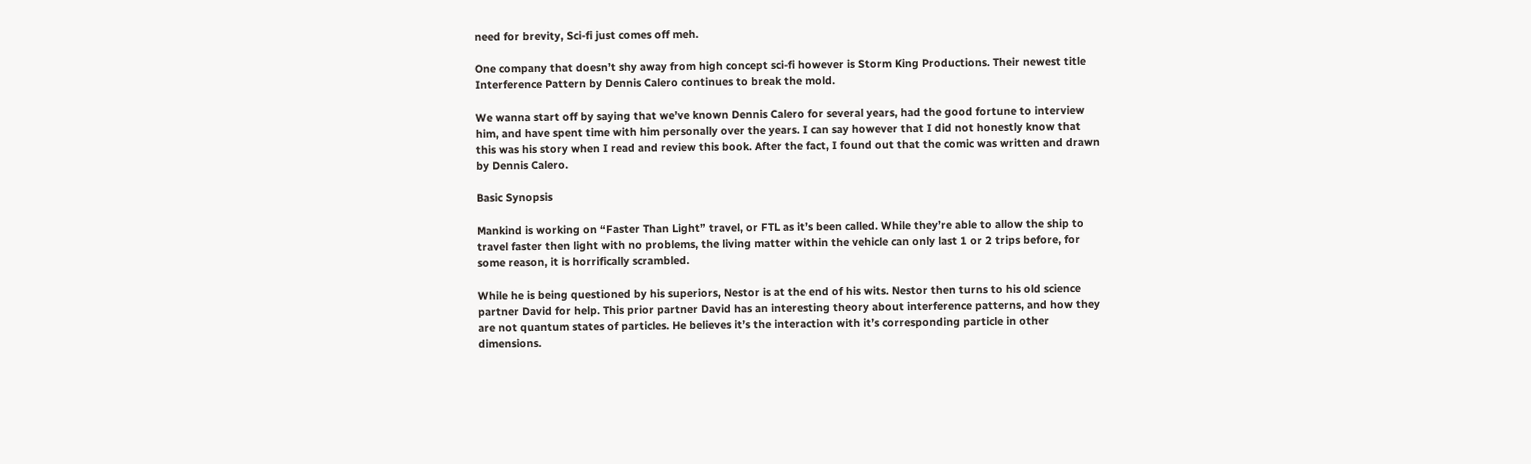need for brevity, Sci-fi just comes off meh.

One company that doesn’t shy away from high concept sci-fi however is Storm King Productions. Their newest title Interference Pattern by Dennis Calero continues to break the mold.

We wanna start off by saying that we’ve known Dennis Calero for several years, had the good fortune to interview him, and have spent time with him personally over the years. I can say however that I did not honestly know that this was his story when I read and review this book. After the fact, I found out that the comic was written and drawn by Dennis Calero.

Basic Synopsis

Mankind is working on “Faster Than Light” travel, or FTL as it’s been called. While they’re able to allow the ship to travel faster then light with no problems, the living matter within the vehicle can only last 1 or 2 trips before, for some reason, it is horrifically scrambled.

While he is being questioned by his superiors, Nestor is at the end of his wits. Nestor then turns to his old science partner David for help. This prior partner David has an interesting theory about interference patterns, and how they are not quantum states of particles. He believes it’s the interaction with it’s corresponding particle in other dimensions.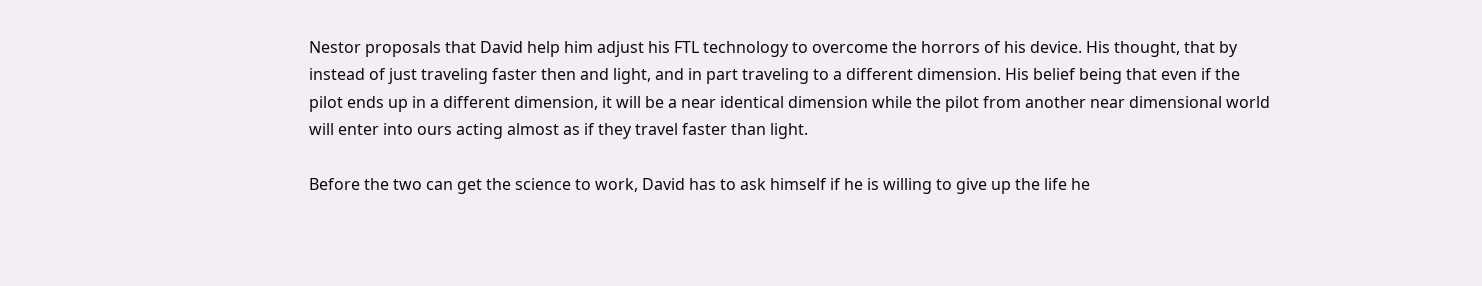Nestor proposals that David help him adjust his FTL technology to overcome the horrors of his device. His thought, that by instead of just traveling faster then and light, and in part traveling to a different dimension. His belief being that even if the pilot ends up in a different dimension, it will be a near identical dimension while the pilot from another near dimensional world will enter into ours acting almost as if they travel faster than light.

Before the two can get the science to work, David has to ask himself if he is willing to give up the life he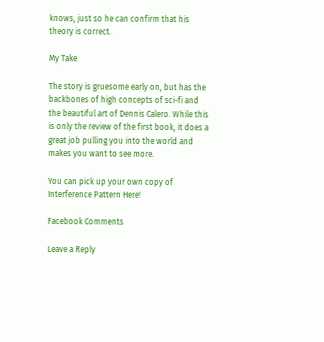knows, just so he can confirm that his theory is correct.

My Take

The story is gruesome early on, but has the backbones of high concepts of sci-fi and the beautiful art of Dennis Calero. While this is only the review of the first book, it does a great job pulling you into the world and makes you want to see more.

You can pick up your own copy of Interference Pattern Here!

Facebook Comments

Leave a Reply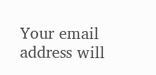Your email address will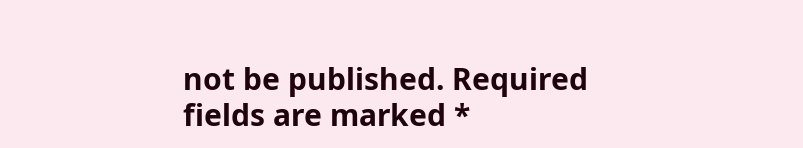not be published. Required fields are marked *